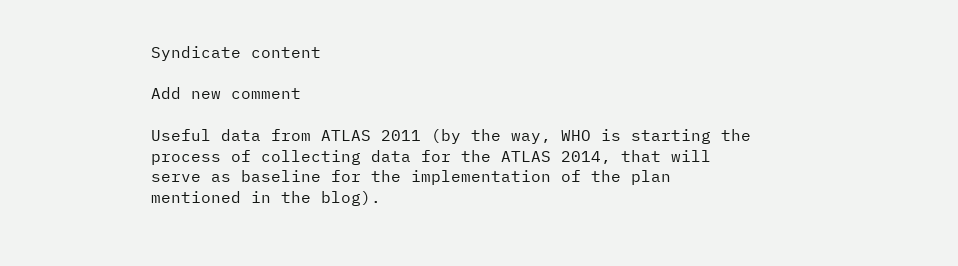Syndicate content

Add new comment

Useful data from ATLAS 2011 (by the way, WHO is starting the process of collecting data for the ATLAS 2014, that will serve as baseline for the implementation of the plan mentioned in the blog).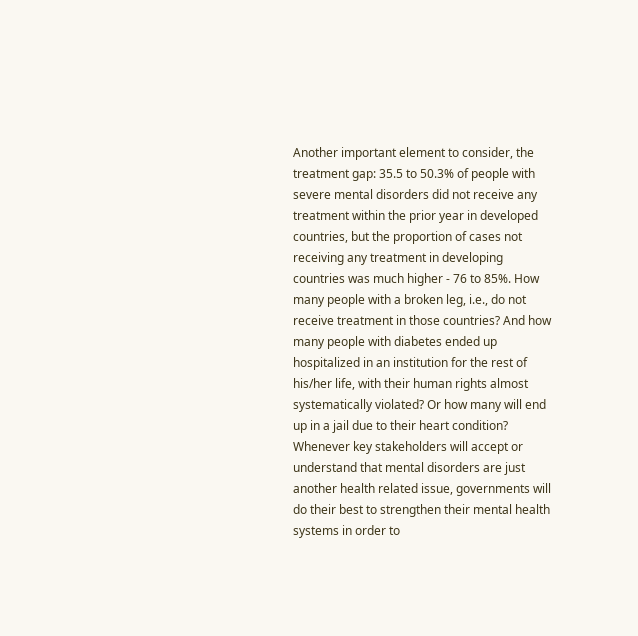Another important element to consider, the treatment gap: 35.5 to 50.3% of people with severe mental disorders did not receive any treatment within the prior year in developed countries, but the proportion of cases not receiving any treatment in developing countries was much higher - 76 to 85%. How many people with a broken leg, i.e., do not receive treatment in those countries? And how many people with diabetes ended up hospitalized in an institution for the rest of his/her life, with their human rights almost systematically violated? Or how many will end up in a jail due to their heart condition?
Whenever key stakeholders will accept or understand that mental disorders are just another health related issue, governments will do their best to strengthen their mental health systems in order to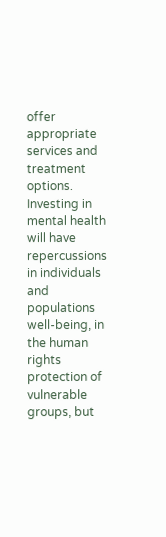offer appropriate services and treatment options.
Investing in mental health will have repercussions in individuals and populations well-being, in the human rights protection of vulnerable groups, but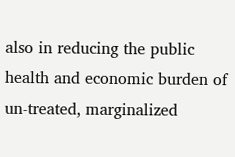also in reducing the public health and economic burden of un-treated, marginalized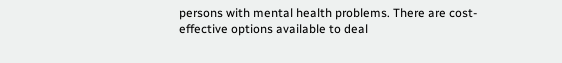persons with mental health problems. There are cost-effective options available to deal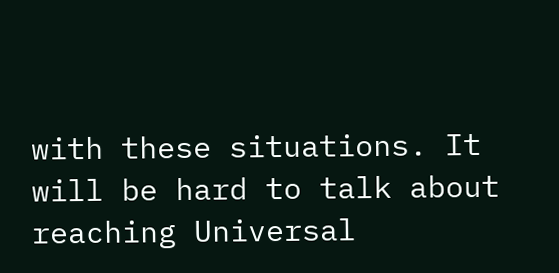with these situations. It will be hard to talk about reaching Universal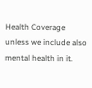Health Coverage unless we include also mental health in it.